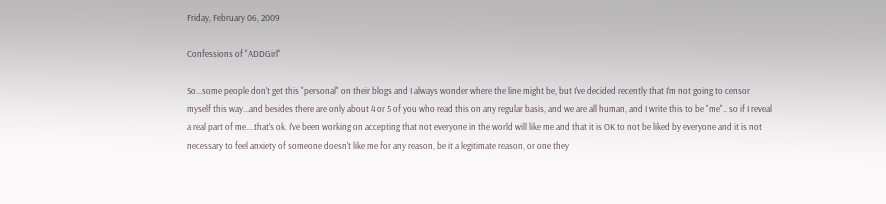Friday, February 06, 2009

Confessions of "ADDGirl"

So...some people don't get this "personal" on their blogs and I always wonder where the line might be, but I've decided recently that I'm not going to censor myself this way...and besides there are only about 4 or 5 of you who read this on any regular basis, and we are all human, and I write this to be "me".. so if I reveal a real part of me....that's ok. I've been working on accepting that not everyone in the world will like me and that it is OK to not be liked by everyone and it is not necessary to feel anxiety of someone doesn't like me for any reason, be it a legitimate reason, or one they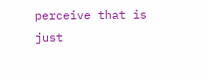perceive that is just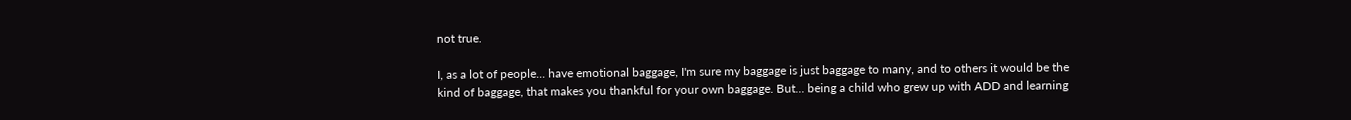not true.

I, as a lot of people... have emotional baggage, I'm sure my baggage is just baggage to many, and to others it would be the kind of baggage, that makes you thankful for your own baggage. But... being a child who grew up with ADD and learning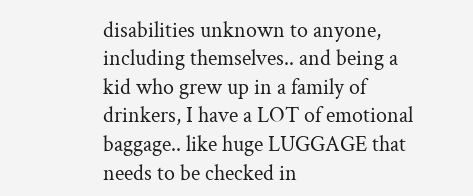disabilities unknown to anyone, including themselves.. and being a kid who grew up in a family of drinkers, I have a LOT of emotional baggage.. like huge LUGGAGE that needs to be checked in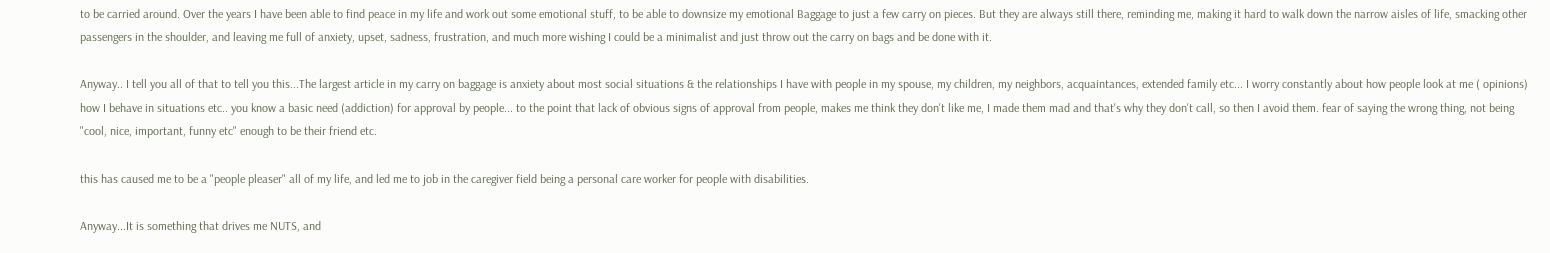to be carried around. Over the years I have been able to find peace in my life and work out some emotional stuff, to be able to downsize my emotional Baggage to just a few carry on pieces. But they are always still there, reminding me, making it hard to walk down the narrow aisles of life, smacking other passengers in the shoulder, and leaving me full of anxiety, upset, sadness, frustration, and much more wishing I could be a minimalist and just throw out the carry on bags and be done with it.

Anyway.. I tell you all of that to tell you this...The largest article in my carry on baggage is anxiety about most social situations & the relationships I have with people in my spouse, my children, my neighbors, acquaintances, extended family etc... I worry constantly about how people look at me ( opinions) how I behave in situations etc.. you know a basic need (addiction) for approval by people... to the point that lack of obvious signs of approval from people, makes me think they don't like me, I made them mad and that's why they don't call, so then I avoid them. fear of saying the wrong thing, not being "cool, nice, important, funny etc" enough to be their friend etc.

this has caused me to be a "people pleaser" all of my life, and led me to job in the caregiver field being a personal care worker for people with disabilities.

Anyway...It is something that drives me NUTS, and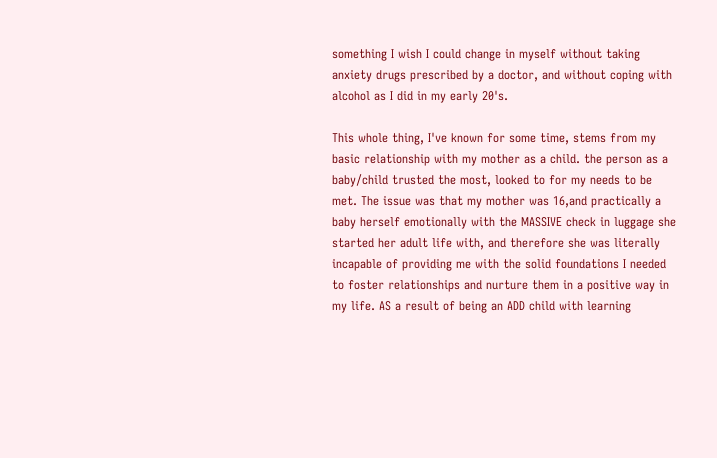something I wish I could change in myself without taking anxiety drugs prescribed by a doctor, and without coping with alcohol as I did in my early 20's.

This whole thing, I've known for some time, stems from my basic relationship with my mother as a child. the person as a baby/child trusted the most, looked to for my needs to be met. The issue was that my mother was 16,and practically a baby herself emotionally with the MASSIVE check in luggage she started her adult life with, and therefore she was literally incapable of providing me with the solid foundations I needed to foster relationships and nurture them in a positive way in my life. AS a result of being an ADD child with learning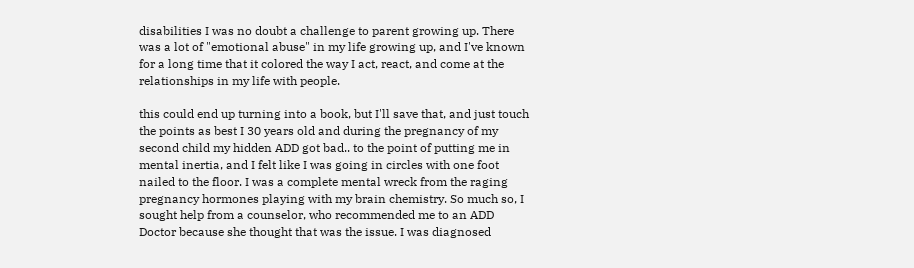disabilities I was no doubt a challenge to parent growing up. There was a lot of "emotional abuse" in my life growing up, and I've known for a long time that it colored the way I act, react, and come at the relationships in my life with people.

this could end up turning into a book, but I'll save that, and just touch the points as best I 30 years old and during the pregnancy of my second child my hidden ADD got bad.. to the point of putting me in mental inertia, and I felt like I was going in circles with one foot nailed to the floor. I was a complete mental wreck from the raging pregnancy hormones playing with my brain chemistry. So much so, I sought help from a counselor, who recommended me to an ADD Doctor because she thought that was the issue. I was diagnosed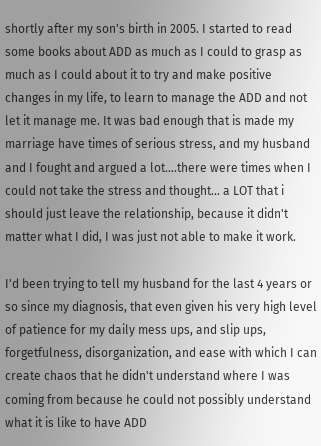shortly after my son's birth in 2005. I started to read some books about ADD as much as I could to grasp as much as I could about it to try and make positive changes in my life, to learn to manage the ADD and not let it manage me. It was bad enough that is made my marriage have times of serious stress, and my husband and I fought and argued a lot....there were times when I could not take the stress and thought... a LOT that i should just leave the relationship, because it didn't matter what I did, I was just not able to make it work.

I'd been trying to tell my husband for the last 4 years or so since my diagnosis, that even given his very high level of patience for my daily mess ups, and slip ups, forgetfulness, disorganization, and ease with which I can create chaos that he didn't understand where I was coming from because he could not possibly understand what it is like to have ADD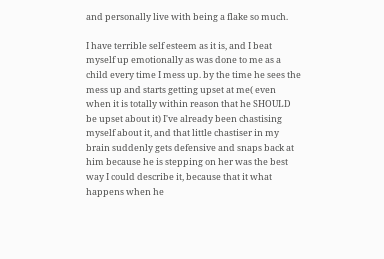and personally live with being a flake so much.

I have terrible self esteem as it is, and I beat myself up emotionally as was done to me as a child every time I mess up. by the time he sees the mess up and starts getting upset at me( even when it is totally within reason that he SHOULD be upset about it) I've already been chastising myself about it, and that little chastiser in my brain suddenly gets defensive and snaps back at him because he is stepping on her was the best way I could describe it, because that it what happens when he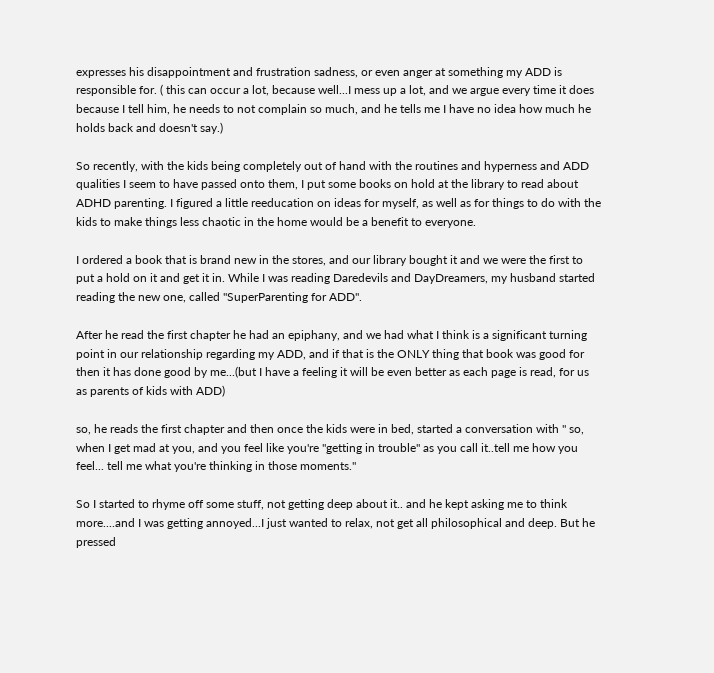expresses his disappointment and frustration sadness, or even anger at something my ADD is responsible for. ( this can occur a lot, because well...I mess up a lot, and we argue every time it does because I tell him, he needs to not complain so much, and he tells me I have no idea how much he holds back and doesn't say.)

So recently, with the kids being completely out of hand with the routines and hyperness and ADD qualities I seem to have passed onto them, I put some books on hold at the library to read about ADHD parenting. I figured a little reeducation on ideas for myself, as well as for things to do with the kids to make things less chaotic in the home would be a benefit to everyone.

I ordered a book that is brand new in the stores, and our library bought it and we were the first to put a hold on it and get it in. While I was reading Daredevils and DayDreamers, my husband started reading the new one, called "SuperParenting for ADD".

After he read the first chapter he had an epiphany, and we had what I think is a significant turning point in our relationship regarding my ADD, and if that is the ONLY thing that book was good for then it has done good by me...(but I have a feeling it will be even better as each page is read, for us as parents of kids with ADD)

so, he reads the first chapter and then once the kids were in bed, started a conversation with " so, when I get mad at you, and you feel like you're "getting in trouble" as you call it..tell me how you feel... tell me what you're thinking in those moments."

So I started to rhyme off some stuff, not getting deep about it.. and he kept asking me to think more....and I was getting annoyed...I just wanted to relax, not get all philosophical and deep. But he pressed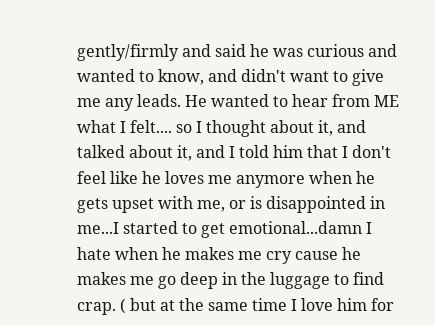gently/firmly and said he was curious and wanted to know, and didn't want to give me any leads. He wanted to hear from ME what I felt.... so I thought about it, and talked about it, and I told him that I don't feel like he loves me anymore when he gets upset with me, or is disappointed in me...I started to get emotional...damn I hate when he makes me cry cause he makes me go deep in the luggage to find crap. ( but at the same time I love him for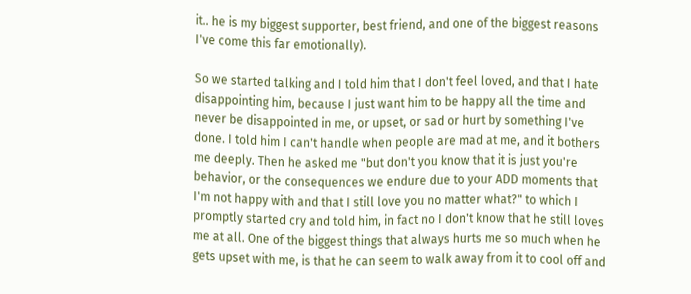it.. he is my biggest supporter, best friend, and one of the biggest reasons I've come this far emotionally).

So we started talking and I told him that I don't feel loved, and that I hate disappointing him, because I just want him to be happy all the time and never be disappointed in me, or upset, or sad or hurt by something I've done. I told him I can't handle when people are mad at me, and it bothers me deeply. Then he asked me "but don't you know that it is just you're behavior, or the consequences we endure due to your ADD moments that I'm not happy with and that I still love you no matter what?" to which I promptly started cry and told him, in fact no I don't know that he still loves me at all. One of the biggest things that always hurts me so much when he gets upset with me, is that he can seem to walk away from it to cool off and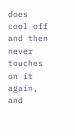does cool off and then never touches on it again, and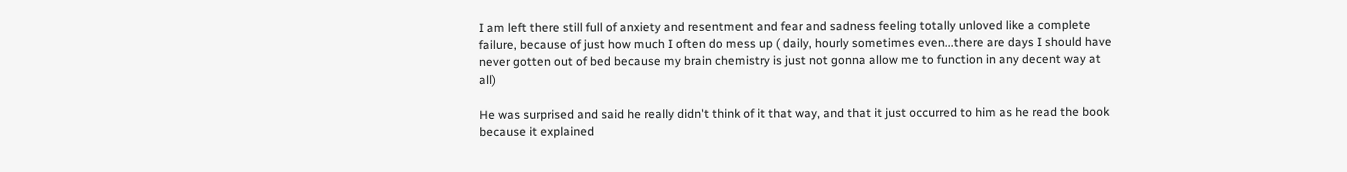I am left there still full of anxiety and resentment and fear and sadness feeling totally unloved like a complete failure, because of just how much I often do mess up ( daily, hourly sometimes even...there are days I should have never gotten out of bed because my brain chemistry is just not gonna allow me to function in any decent way at all)

He was surprised and said he really didn't think of it that way, and that it just occurred to him as he read the book because it explained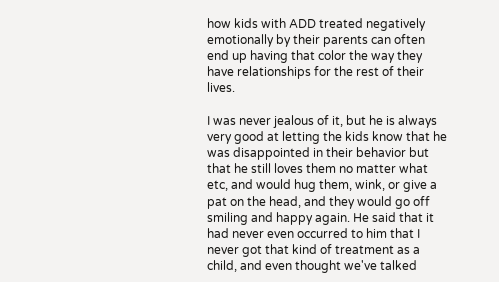how kids with ADD treated negatively emotionally by their parents can often end up having that color the way they have relationships for the rest of their lives.

I was never jealous of it, but he is always very good at letting the kids know that he was disappointed in their behavior but that he still loves them no matter what etc, and would hug them, wink, or give a pat on the head, and they would go off smiling and happy again. He said that it had never even occurred to him that I never got that kind of treatment as a child, and even thought we've talked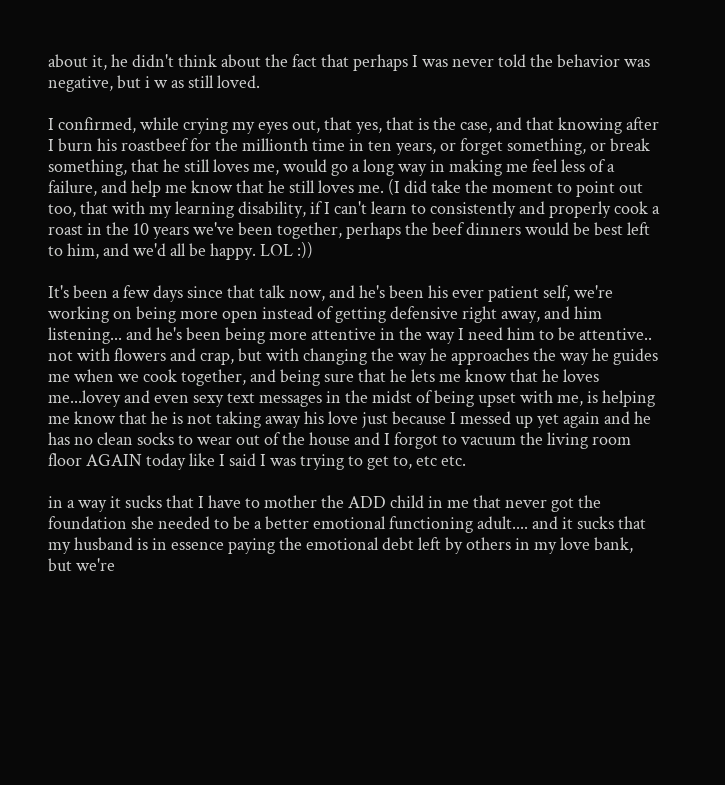about it, he didn't think about the fact that perhaps I was never told the behavior was negative, but i w as still loved.

I confirmed, while crying my eyes out, that yes, that is the case, and that knowing after I burn his roastbeef for the millionth time in ten years, or forget something, or break something, that he still loves me, would go a long way in making me feel less of a failure, and help me know that he still loves me. (I did take the moment to point out too, that with my learning disability, if I can't learn to consistently and properly cook a roast in the 10 years we've been together, perhaps the beef dinners would be best left to him, and we'd all be happy. LOL :))

It's been a few days since that talk now, and he's been his ever patient self, we're working on being more open instead of getting defensive right away, and him listening... and he's been being more attentive in the way I need him to be attentive.. not with flowers and crap, but with changing the way he approaches the way he guides me when we cook together, and being sure that he lets me know that he loves me...lovey and even sexy text messages in the midst of being upset with me, is helping me know that he is not taking away his love just because I messed up yet again and he has no clean socks to wear out of the house and I forgot to vacuum the living room floor AGAIN today like I said I was trying to get to, etc etc.

in a way it sucks that I have to mother the ADD child in me that never got the foundation she needed to be a better emotional functioning adult.... and it sucks that my husband is in essence paying the emotional debt left by others in my love bank, but we're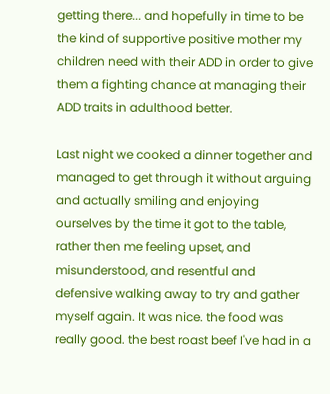getting there... and hopefully in time to be the kind of supportive positive mother my children need with their ADD in order to give them a fighting chance at managing their ADD traits in adulthood better.

Last night we cooked a dinner together and managed to get through it without arguing and actually smiling and enjoying ourselves by the time it got to the table, rather then me feeling upset, and misunderstood, and resentful and defensive walking away to try and gather myself again. It was nice. the food was really good. the best roast beef I've had in a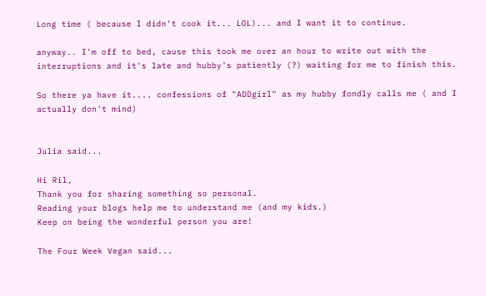Long time ( because I didn't cook it... LOL)... and I want it to continue.

anyway.. I'm off to bed, cause this took me over an hour to write out with the interruptions and it's late and hubby's patiently (?) waiting for me to finish this.

So there ya have it.... confessions of "ADDgirl" as my hubby fondly calls me ( and I actually don't mind)


Julia said...

Hi Ril,
Thank you for sharing something so personal.
Reading your blogs help me to understand me (and my kids.)
Keep on being the wonderful person you are!

The Four Week Vegan said...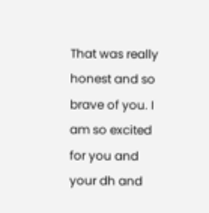That was really honest and so brave of you. I am so excited for you and your dh and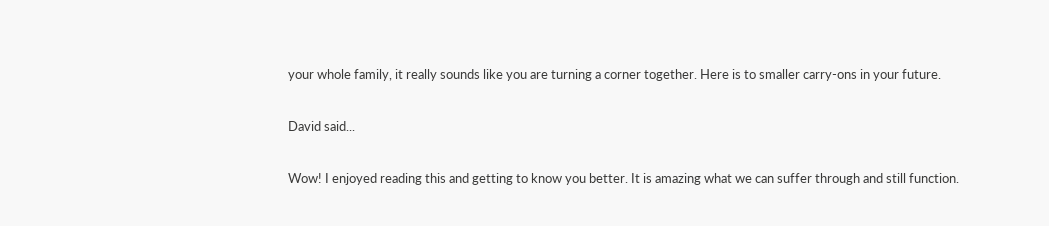your whole family, it really sounds like you are turning a corner together. Here is to smaller carry-ons in your future.

David said...

Wow! I enjoyed reading this and getting to know you better. It is amazing what we can suffer through and still function.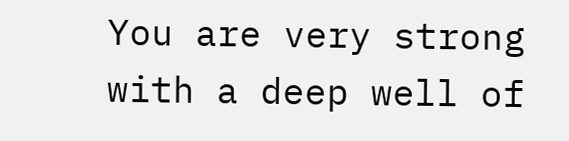You are very strong with a deep well of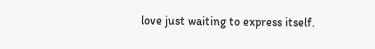love just waiting to express itself.